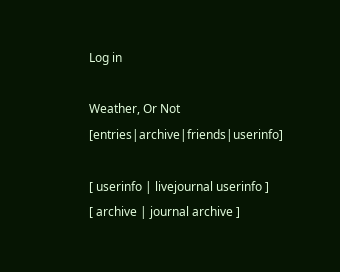Log in

Weather, Or Not [entries|archive|friends|userinfo]

[ userinfo | livejournal userinfo ]
[ archive | journal archive ]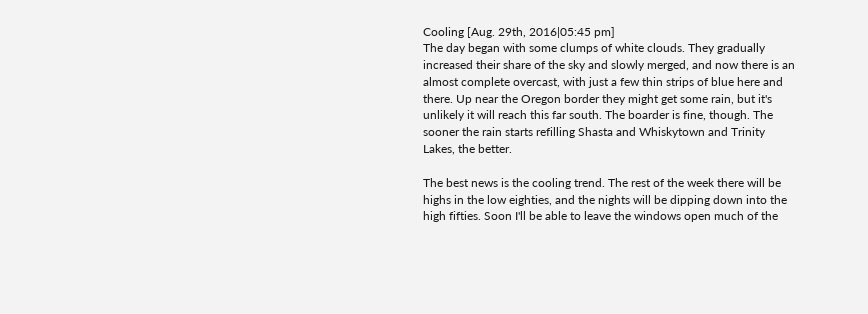Cooling [Aug. 29th, 2016|05:45 pm]
The day began with some clumps of white clouds. They gradually increased their share of the sky and slowly merged, and now there is an almost complete overcast, with just a few thin strips of blue here and there. Up near the Oregon border they might get some rain, but it's unlikely it will reach this far south. The boarder is fine, though. The sooner the rain starts refilling Shasta and Whiskytown and Trinity Lakes, the better.

The best news is the cooling trend. The rest of the week there will be highs in the low eighties, and the nights will be dipping down into the high fifties. Soon I'll be able to leave the windows open much of the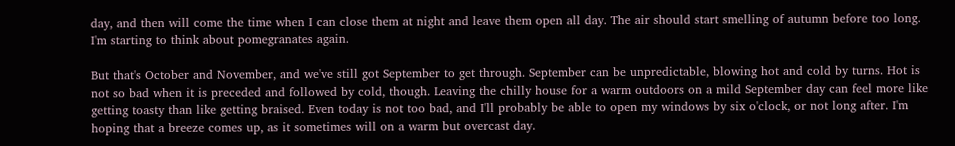day, and then will come the time when I can close them at night and leave them open all day. The air should start smelling of autumn before too long. I'm starting to think about pomegranates again.

But that's October and November, and we've still got September to get through. September can be unpredictable, blowing hot and cold by turns. Hot is not so bad when it is preceded and followed by cold, though. Leaving the chilly house for a warm outdoors on a mild September day can feel more like getting toasty than like getting braised. Even today is not too bad, and I'll probably be able to open my windows by six o'clock, or not long after. I'm hoping that a breeze comes up, as it sometimes will on a warm but overcast day.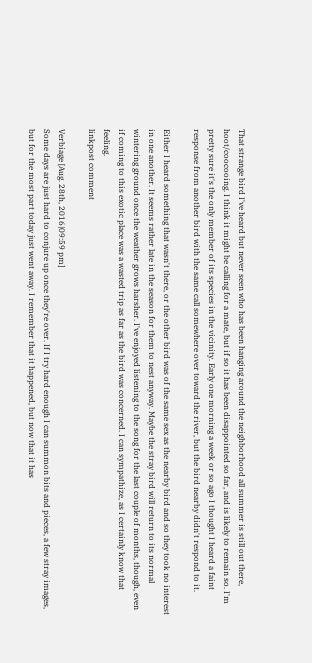That strange bird I've heard but never seen who has been hanging around the neighborhood all summer is still out there, hoot/coocooing. I think it might be calling for a mate, but if so it has been disappointed so far, and is likely to remain so. I'm pretty sure it's the only member of its species in the vicinity. Early one morning a week or so ago I thought I heard a faint response from another bird with the same call somewhere over toward the river, but the bird nearby didn't respond to it.

Either I heard something that wasn't there, or the other bird was of the same sex as the nearby bird and so they took no interest in one another. It seems rather late in the season for them to nest anyway. Maybe the stray bird will return to its normal wintering ground once the weather grows harsher. I've enjoyed listening to the song for the last couple of months, though, even if coming to this exotic place was a wasted trip as far as the bird was concerned. I can sympathize, as I certainly know that feeling.
linkpost comment

Verbiage [Aug. 28th, 2016|09:59 pm]
Some days are just hard to conjure up once they're over. If I try hard enough I can summon bits and pieces, a few stray images, but for the most part today just went away. I remember that it happened, but now that it has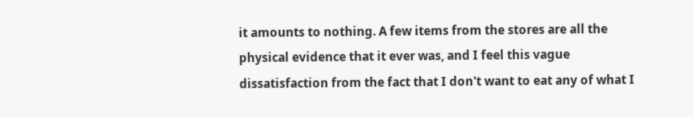it amounts to nothing. A few items from the stores are all the physical evidence that it ever was, and I feel this vague dissatisfaction from the fact that I don't want to eat any of what I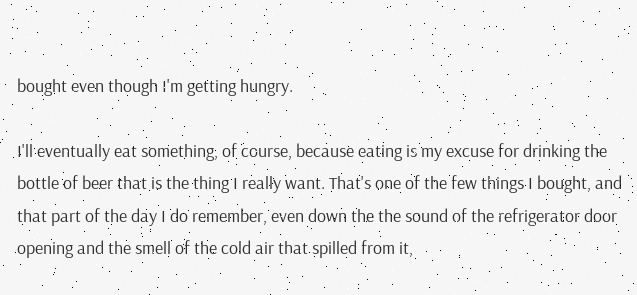bought even though I'm getting hungry.

I'll eventually eat something, of course, because eating is my excuse for drinking the bottle of beer that is the thing I really want. That's one of the few things I bought, and that part of the day I do remember, even down the the sound of the refrigerator door opening and the smell of the cold air that spilled from it,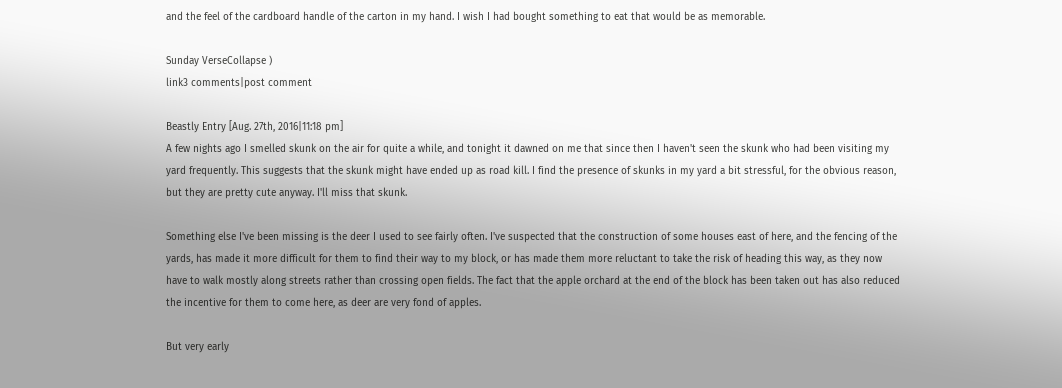and the feel of the cardboard handle of the carton in my hand. I wish I had bought something to eat that would be as memorable.

Sunday VerseCollapse )
link3 comments|post comment

Beastly Entry [Aug. 27th, 2016|11:18 pm]
A few nights ago I smelled skunk on the air for quite a while, and tonight it dawned on me that since then I haven't seen the skunk who had been visiting my yard frequently. This suggests that the skunk might have ended up as road kill. I find the presence of skunks in my yard a bit stressful, for the obvious reason, but they are pretty cute anyway. I'll miss that skunk.

Something else I've been missing is the deer I used to see fairly often. I've suspected that the construction of some houses east of here, and the fencing of the yards, has made it more difficult for them to find their way to my block, or has made them more reluctant to take the risk of heading this way, as they now have to walk mostly along streets rather than crossing open fields. The fact that the apple orchard at the end of the block has been taken out has also reduced the incentive for them to come here, as deer are very fond of apples.

But very early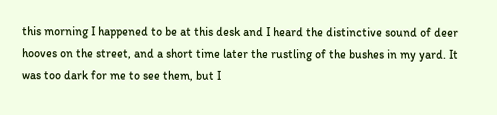this morning I happened to be at this desk and I heard the distinctive sound of deer hooves on the street, and a short time later the rustling of the bushes in my yard. It was too dark for me to see them, but I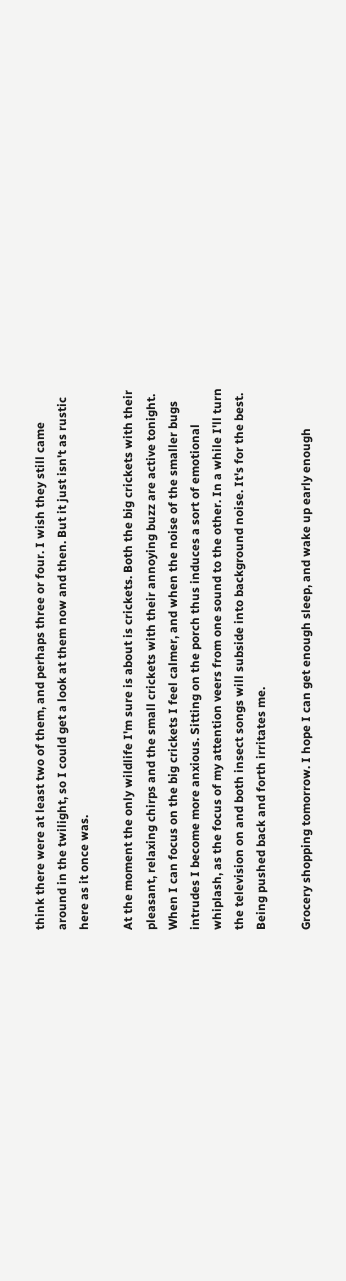think there were at least two of them, and perhaps three or four. I wish they still came around in the twilight, so I could get a look at them now and then. But it just isn't as rustic here as it once was.

At the moment the only wildlife I'm sure is about is crickets. Both the big crickets with their pleasant, relaxing chirps and the small crickets with their annoying buzz are active tonight. When I can focus on the big crickets I feel calmer, and when the noise of the smaller bugs intrudes I become more anxious. Sitting on the porch thus induces a sort of emotional whiplash, as the focus of my attention veers from one sound to the other. In a while I'll turn the television on and both insect songs will subside into background noise. It's for the best. Being pushed back and forth irritates me.

Grocery shopping tomorrow. I hope I can get enough sleep, and wake up early enough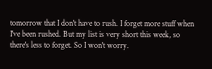tomorrow that I don't have to rush. I forget more stuff when I've been rushed. But my list is very short this week, so there's less to forget. So I won't worry.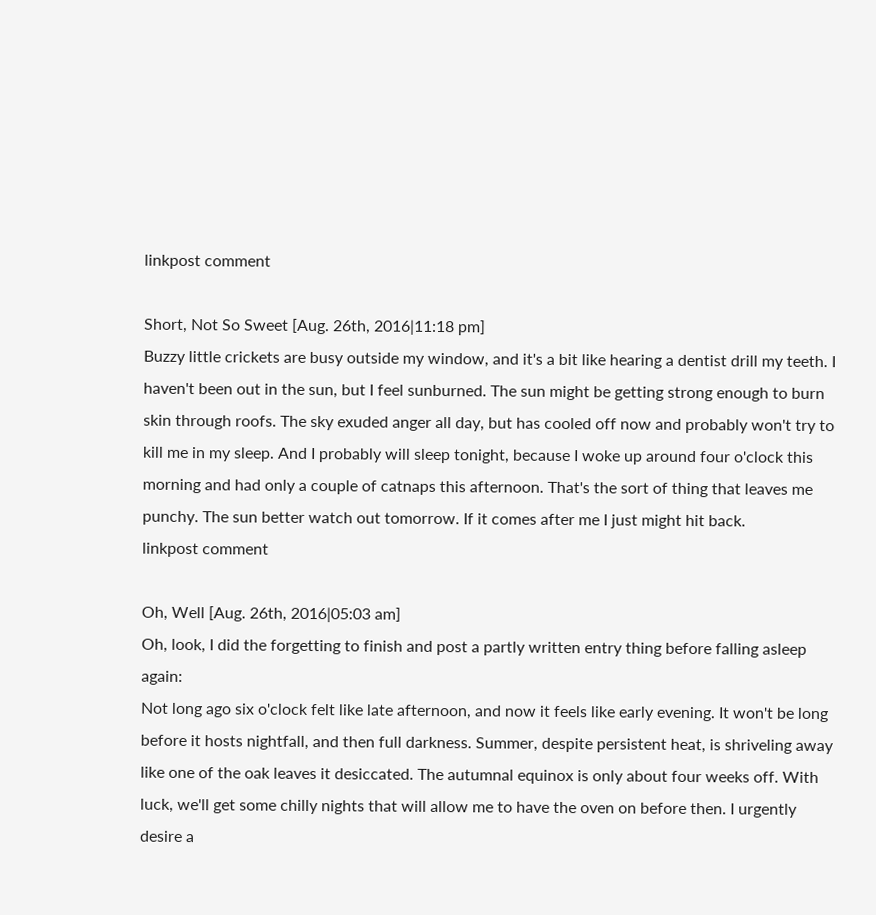linkpost comment

Short, Not So Sweet [Aug. 26th, 2016|11:18 pm]
Buzzy little crickets are busy outside my window, and it's a bit like hearing a dentist drill my teeth. I haven't been out in the sun, but I feel sunburned. The sun might be getting strong enough to burn skin through roofs. The sky exuded anger all day, but has cooled off now and probably won't try to kill me in my sleep. And I probably will sleep tonight, because I woke up around four o'clock this morning and had only a couple of catnaps this afternoon. That's the sort of thing that leaves me punchy. The sun better watch out tomorrow. If it comes after me I just might hit back.
linkpost comment

Oh, Well [Aug. 26th, 2016|05:03 am]
Oh, look, I did the forgetting to finish and post a partly written entry thing before falling asleep again:
Not long ago six o'clock felt like late afternoon, and now it feels like early evening. It won't be long before it hosts nightfall, and then full darkness. Summer, despite persistent heat, is shriveling away like one of the oak leaves it desiccated. The autumnal equinox is only about four weeks off. With luck, we'll get some chilly nights that will allow me to have the oven on before then. I urgently desire a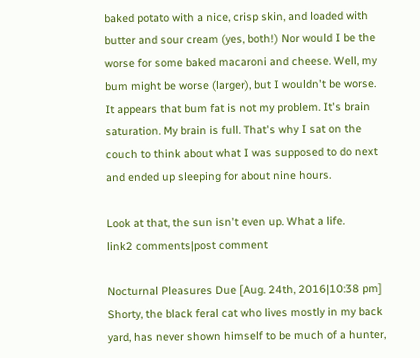baked potato with a nice, crisp skin, and loaded with butter and sour cream (yes, both!) Nor would I be the worse for some baked macaroni and cheese. Well, my bum might be worse (larger), but I wouldn't be worse.
It appears that bum fat is not my problem. It's brain saturation. My brain is full. That's why I sat on the couch to think about what I was supposed to do next and ended up sleeping for about nine hours.

Look at that, the sun isn't even up. What a life.
link2 comments|post comment

Nocturnal Pleasures Due [Aug. 24th, 2016|10:38 pm]
Shorty, the black feral cat who lives mostly in my back yard, has never shown himself to be much of a hunter,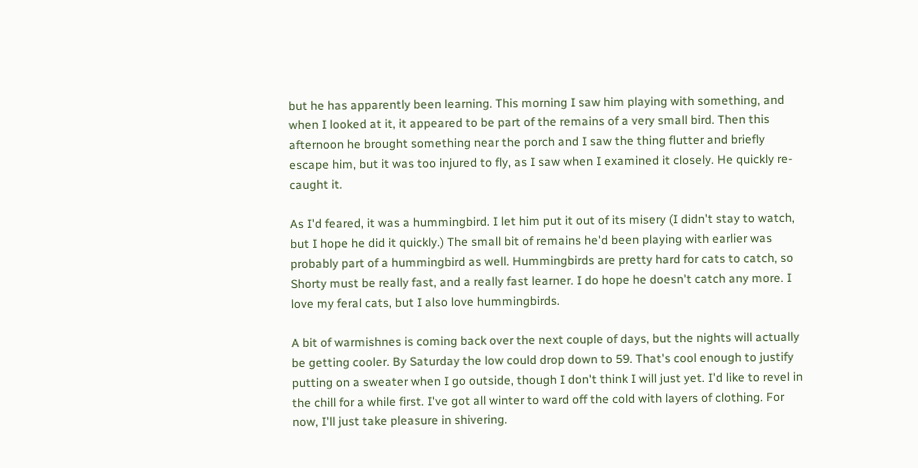but he has apparently been learning. This morning I saw him playing with something, and when I looked at it, it appeared to be part of the remains of a very small bird. Then this afternoon he brought something near the porch and I saw the thing flutter and briefly escape him, but it was too injured to fly, as I saw when I examined it closely. He quickly re-caught it.

As I'd feared, it was a hummingbird. I let him put it out of its misery (I didn't stay to watch, but I hope he did it quickly.) The small bit of remains he'd been playing with earlier was probably part of a hummingbird as well. Hummingbirds are pretty hard for cats to catch, so Shorty must be really fast, and a really fast learner. I do hope he doesn't catch any more. I love my feral cats, but I also love hummingbirds.

A bit of warmishnes is coming back over the next couple of days, but the nights will actually be getting cooler. By Saturday the low could drop down to 59. That's cool enough to justify putting on a sweater when I go outside, though I don't think I will just yet. I'd like to revel in the chill for a while first. I've got all winter to ward off the cold with layers of clothing. For now, I'll just take pleasure in shivering.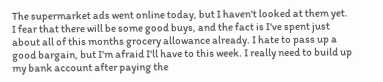The supermarket ads went online today, but I haven't looked at them yet. I fear that there will be some good buys, and the fact is I've spent just about all of this months grocery allowance already. I hate to pass up a good bargain, but I'm afraid I'll have to this week. I really need to build up my bank account after paying the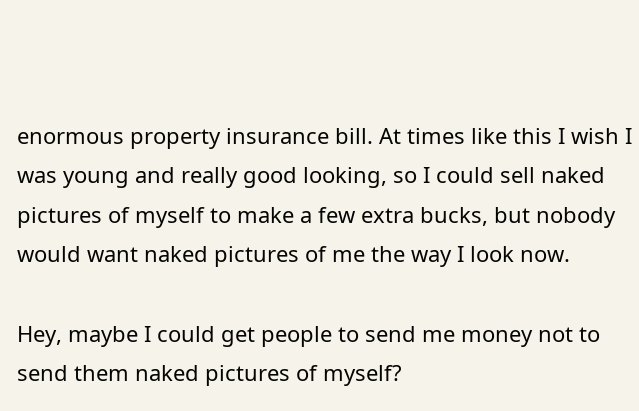enormous property insurance bill. At times like this I wish I was young and really good looking, so I could sell naked pictures of myself to make a few extra bucks, but nobody would want naked pictures of me the way I look now.

Hey, maybe I could get people to send me money not to send them naked pictures of myself?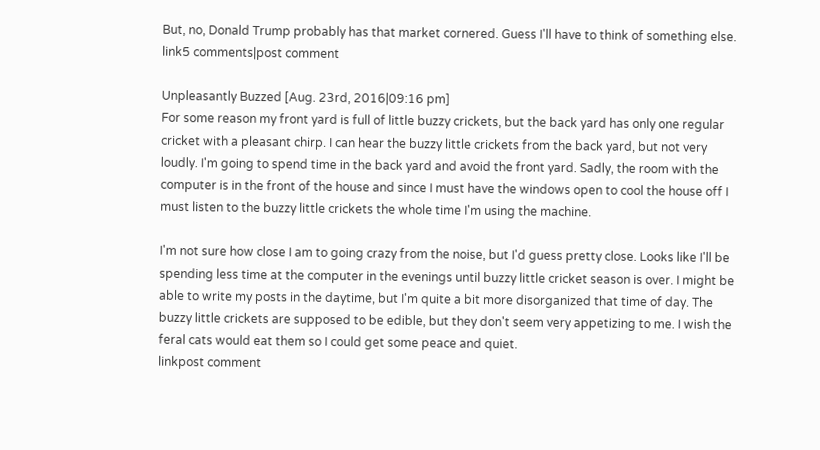But, no, Donald Trump probably has that market cornered. Guess I'll have to think of something else.
link5 comments|post comment

Unpleasantly Buzzed [Aug. 23rd, 2016|09:16 pm]
For some reason my front yard is full of little buzzy crickets, but the back yard has only one regular cricket with a pleasant chirp. I can hear the buzzy little crickets from the back yard, but not very loudly. I'm going to spend time in the back yard and avoid the front yard. Sadly, the room with the computer is in the front of the house and since I must have the windows open to cool the house off I must listen to the buzzy little crickets the whole time I'm using the machine.

I'm not sure how close I am to going crazy from the noise, but I'd guess pretty close. Looks like I'll be spending less time at the computer in the evenings until buzzy little cricket season is over. I might be able to write my posts in the daytime, but I'm quite a bit more disorganized that time of day. The buzzy little crickets are supposed to be edible, but they don't seem very appetizing to me. I wish the feral cats would eat them so I could get some peace and quiet.
linkpost comment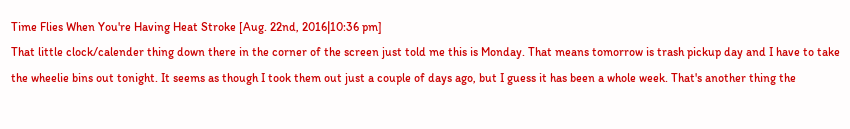Time Flies When You're Having Heat Stroke [Aug. 22nd, 2016|10:36 pm]
That little clock/calender thing down there in the corner of the screen just told me this is Monday. That means tomorrow is trash pickup day and I have to take the wheelie bins out tonight. It seems as though I took them out just a couple of days ago, but I guess it has been a whole week. That's another thing the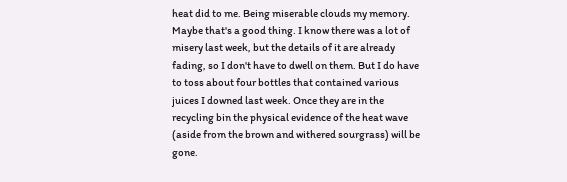heat did to me. Being miserable clouds my memory. Maybe that's a good thing. I know there was a lot of misery last week, but the details of it are already fading, so I don't have to dwell on them. But I do have to toss about four bottles that contained various juices I downed last week. Once they are in the recycling bin the physical evidence of the heat wave (aside from the brown and withered sourgrass) will be gone.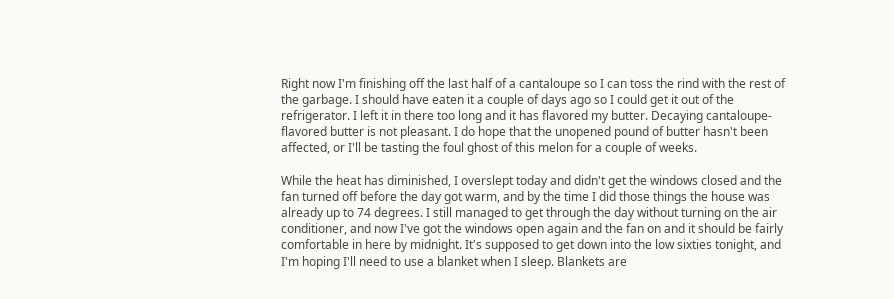Right now I'm finishing off the last half of a cantaloupe so I can toss the rind with the rest of the garbage. I should have eaten it a couple of days ago so I could get it out of the refrigerator. I left it in there too long and it has flavored my butter. Decaying cantaloupe-flavored butter is not pleasant. I do hope that the unopened pound of butter hasn't been affected, or I'll be tasting the foul ghost of this melon for a couple of weeks.

While the heat has diminished, I overslept today and didn't get the windows closed and the fan turned off before the day got warm, and by the time I did those things the house was already up to 74 degrees. I still managed to get through the day without turning on the air conditioner, and now I've got the windows open again and the fan on and it should be fairly comfortable in here by midnight. It's supposed to get down into the low sixties tonight, and I'm hoping I'll need to use a blanket when I sleep. Blankets are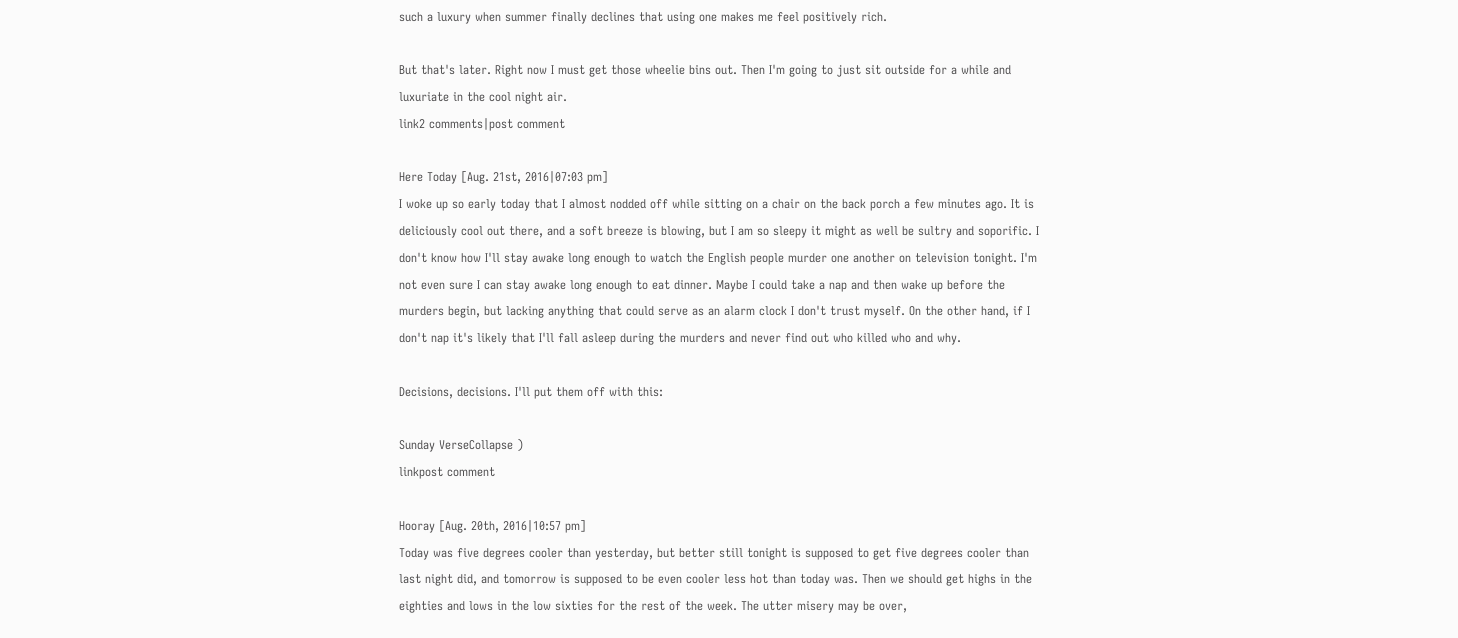such a luxury when summer finally declines that using one makes me feel positively rich.

But that's later. Right now I must get those wheelie bins out. Then I'm going to just sit outside for a while and luxuriate in the cool night air.
link2 comments|post comment

Here Today [Aug. 21st, 2016|07:03 pm]
I woke up so early today that I almost nodded off while sitting on a chair on the back porch a few minutes ago. It is deliciously cool out there, and a soft breeze is blowing, but I am so sleepy it might as well be sultry and soporific. I don't know how I'll stay awake long enough to watch the English people murder one another on television tonight. I'm not even sure I can stay awake long enough to eat dinner. Maybe I could take a nap and then wake up before the murders begin, but lacking anything that could serve as an alarm clock I don't trust myself. On the other hand, if I don't nap it's likely that I'll fall asleep during the murders and never find out who killed who and why.

Decisions, decisions. I'll put them off with this:

Sunday VerseCollapse )
linkpost comment

Hooray [Aug. 20th, 2016|10:57 pm]
Today was five degrees cooler than yesterday, but better still tonight is supposed to get five degrees cooler than last night did, and tomorrow is supposed to be even cooler less hot than today was. Then we should get highs in the eighties and lows in the low sixties for the rest of the week. The utter misery may be over,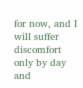for now, and I will suffer discomfort only by day and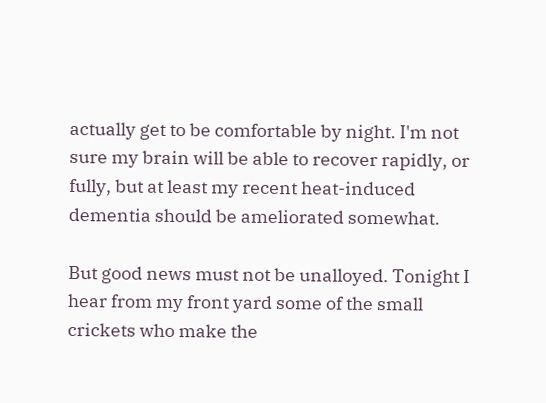actually get to be comfortable by night. I'm not sure my brain will be able to recover rapidly, or fully, but at least my recent heat-induced dementia should be ameliorated somewhat.

But good news must not be unalloyed. Tonight I hear from my front yard some of the small crickets who make the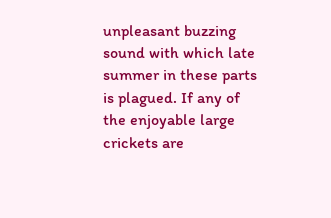unpleasant buzzing sound with which late summer in these parts is plagued. If any of the enjoyable large crickets are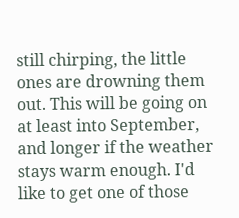still chirping, the little ones are drowning them out. This will be going on at least into September, and longer if the weather stays warm enough. I'd like to get one of those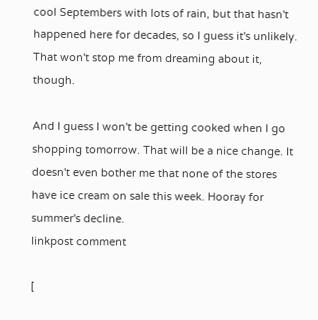cool Septembers with lots of rain, but that hasn't happened here for decades, so I guess it's unlikely. That won't stop me from dreaming about it, though.

And I guess I won't be getting cooked when I go shopping tomorrow. That will be a nice change. It doesn't even bother me that none of the stores have ice cream on sale this week. Hooray for summer's decline.
linkpost comment

[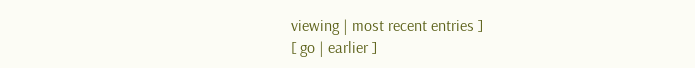viewing | most recent entries ]
[ go | earlier ]